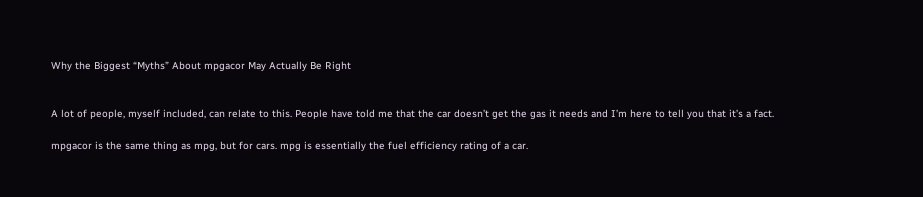Why the Biggest “Myths” About mpgacor May Actually Be Right


A lot of people, myself included, can relate to this. People have told me that the car doesn’t get the gas it needs and I’m here to tell you that it’s a fact.

mpgacor is the same thing as mpg, but for cars. mpg is essentially the fuel efficiency rating of a car.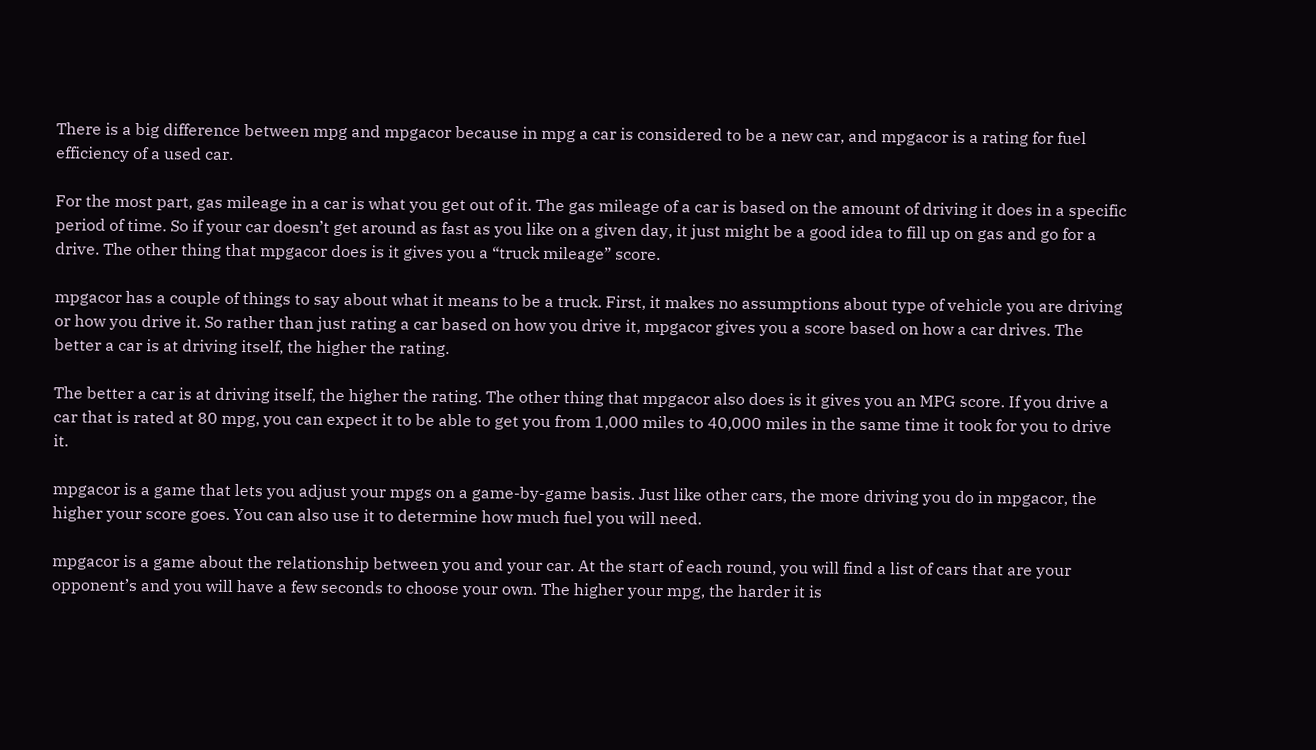There is a big difference between mpg and mpgacor because in mpg a car is considered to be a new car, and mpgacor is a rating for fuel efficiency of a used car.

For the most part, gas mileage in a car is what you get out of it. The gas mileage of a car is based on the amount of driving it does in a specific period of time. So if your car doesn’t get around as fast as you like on a given day, it just might be a good idea to fill up on gas and go for a drive. The other thing that mpgacor does is it gives you a “truck mileage” score.

mpgacor has a couple of things to say about what it means to be a truck. First, it makes no assumptions about type of vehicle you are driving or how you drive it. So rather than just rating a car based on how you drive it, mpgacor gives you a score based on how a car drives. The better a car is at driving itself, the higher the rating.

The better a car is at driving itself, the higher the rating. The other thing that mpgacor also does is it gives you an MPG score. If you drive a car that is rated at 80 mpg, you can expect it to be able to get you from 1,000 miles to 40,000 miles in the same time it took for you to drive it.

mpgacor is a game that lets you adjust your mpgs on a game-by-game basis. Just like other cars, the more driving you do in mpgacor, the higher your score goes. You can also use it to determine how much fuel you will need.

mpgacor is a game about the relationship between you and your car. At the start of each round, you will find a list of cars that are your opponent’s and you will have a few seconds to choose your own. The higher your mpg, the harder it is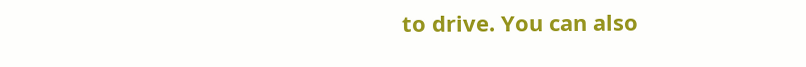to drive. You can also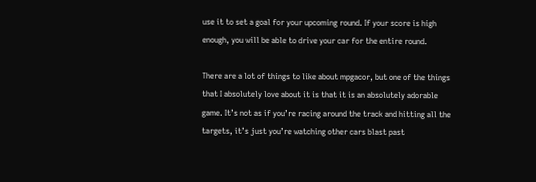use it to set a goal for your upcoming round. If your score is high enough, you will be able to drive your car for the entire round.

There are a lot of things to like about mpgacor, but one of the things that I absolutely love about it is that it is an absolutely adorable game. It’s not as if you’re racing around the track and hitting all the targets, it’s just you’re watching other cars blast past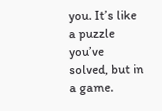you. It’s like a puzzle you’ve solved, but in a game.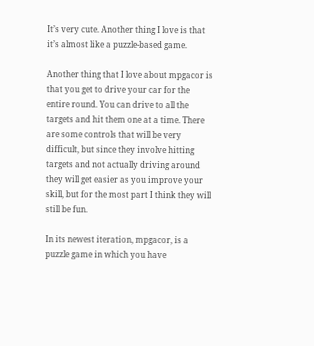It’s very cute. Another thing I love is that it’s almost like a puzzle-based game.

Another thing that I love about mpgacor is that you get to drive your car for the entire round. You can drive to all the targets and hit them one at a time. There are some controls that will be very difficult, but since they involve hitting targets and not actually driving around they will get easier as you improve your skill, but for the most part I think they will still be fun.

In its newest iteration, mpgacor, is a puzzle game in which you have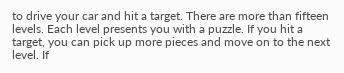to drive your car and hit a target. There are more than fifteen levels. Each level presents you with a puzzle. If you hit a target, you can pick up more pieces and move on to the next level. If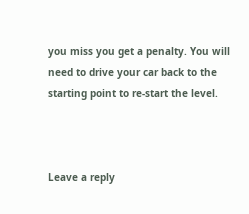you miss you get a penalty. You will need to drive your car back to the starting point to re-start the level.



Leave a reply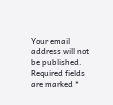Your email address will not be published. Required fields are marked *